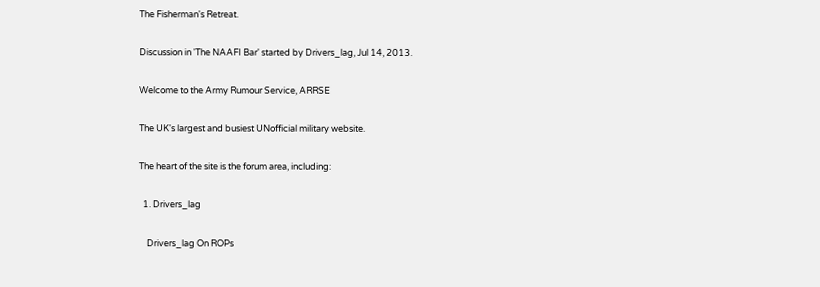The Fisherman's Retreat.

Discussion in 'The NAAFI Bar' started by Drivers_lag, Jul 14, 2013.

Welcome to the Army Rumour Service, ARRSE

The UK's largest and busiest UNofficial military website.

The heart of the site is the forum area, including:

  1. Drivers_lag

    Drivers_lag On ROPs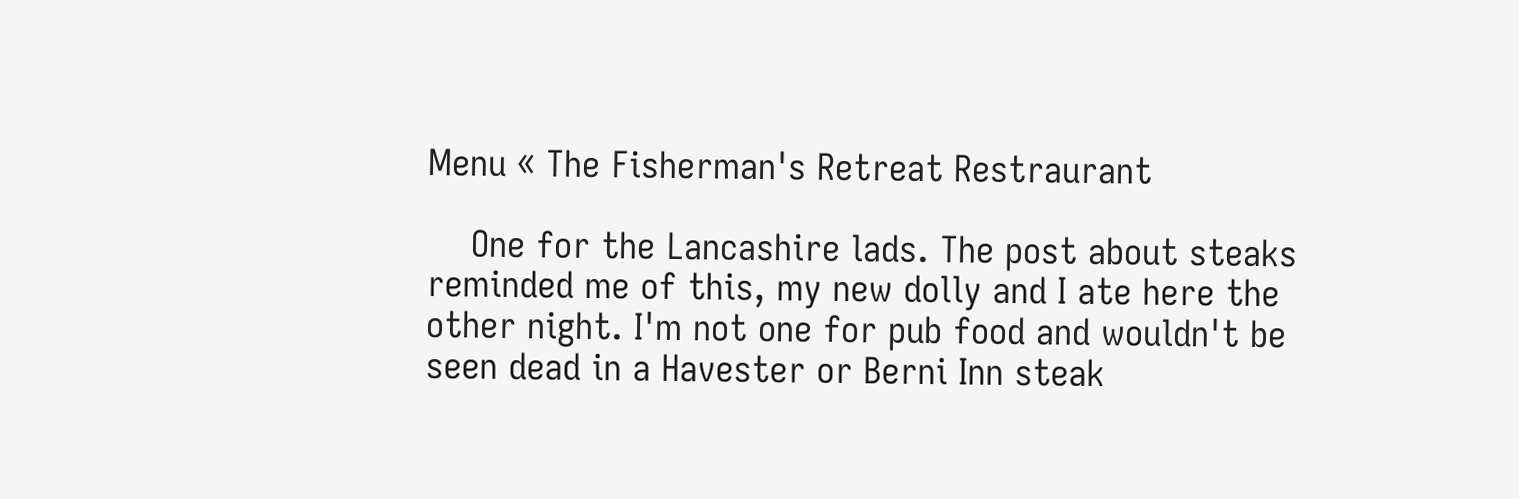Menu « The Fisherman's Retreat Restraurant

    One for the Lancashire lads. The post about steaks reminded me of this, my new dolly and I ate here the other night. I'm not one for pub food and wouldn't be seen dead in a Havester or Berni Inn steak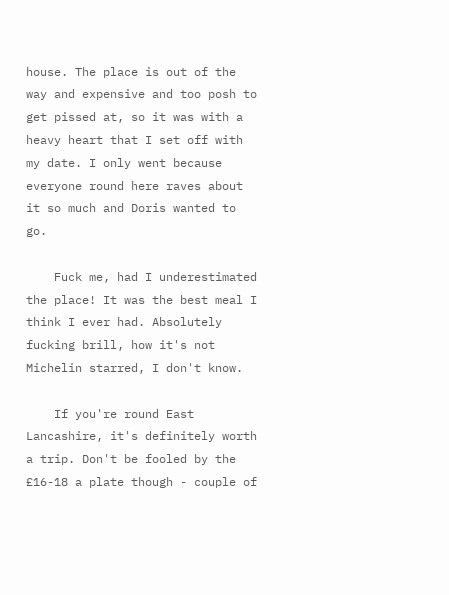house. The place is out of the way and expensive and too posh to get pissed at, so it was with a heavy heart that I set off with my date. I only went because everyone round here raves about it so much and Doris wanted to go.

    Fuck me, had I underestimated the place! It was the best meal I think I ever had. Absolutely fucking brill, how it's not Michelin starred, I don't know.

    If you're round East Lancashire, it's definitely worth a trip. Don't be fooled by the £16-18 a plate though - couple of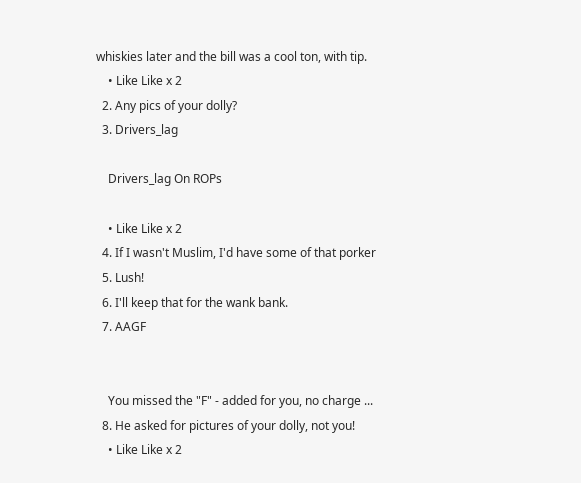whiskies later and the bill was a cool ton, with tip.
    • Like Like x 2
  2. Any pics of your dolly?
  3. Drivers_lag

    Drivers_lag On ROPs

    • Like Like x 2
  4. If I wasn't Muslim, I'd have some of that porker
  5. Lush!
  6. I'll keep that for the wank bank.
  7. AAGF


    You missed the "F" - added for you, no charge ...
  8. He asked for pictures of your dolly, not you!
    • Like Like x 2